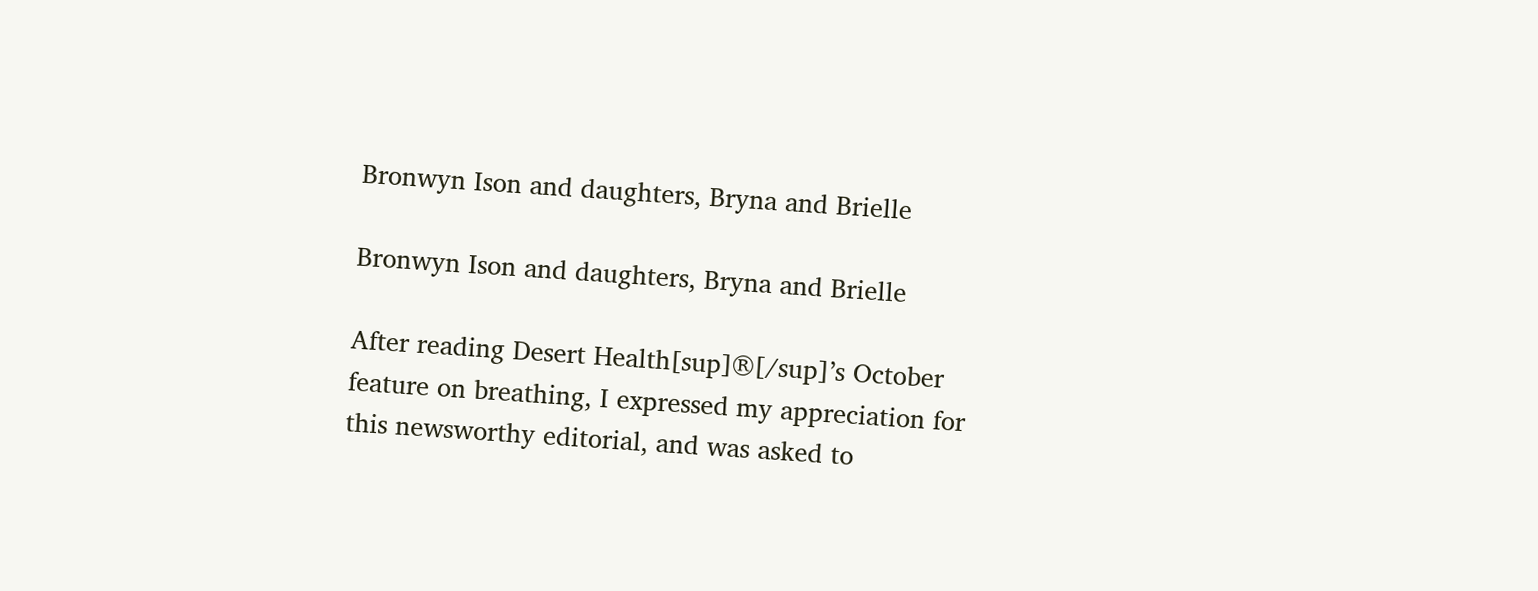Bronwyn Ison and daughters, Bryna and Brielle

Bronwyn Ison and daughters, Bryna and Brielle

After reading Desert Health[sup]®[/sup]’s October feature on breathing, I expressed my appreciation for this newsworthy editorial, and was asked to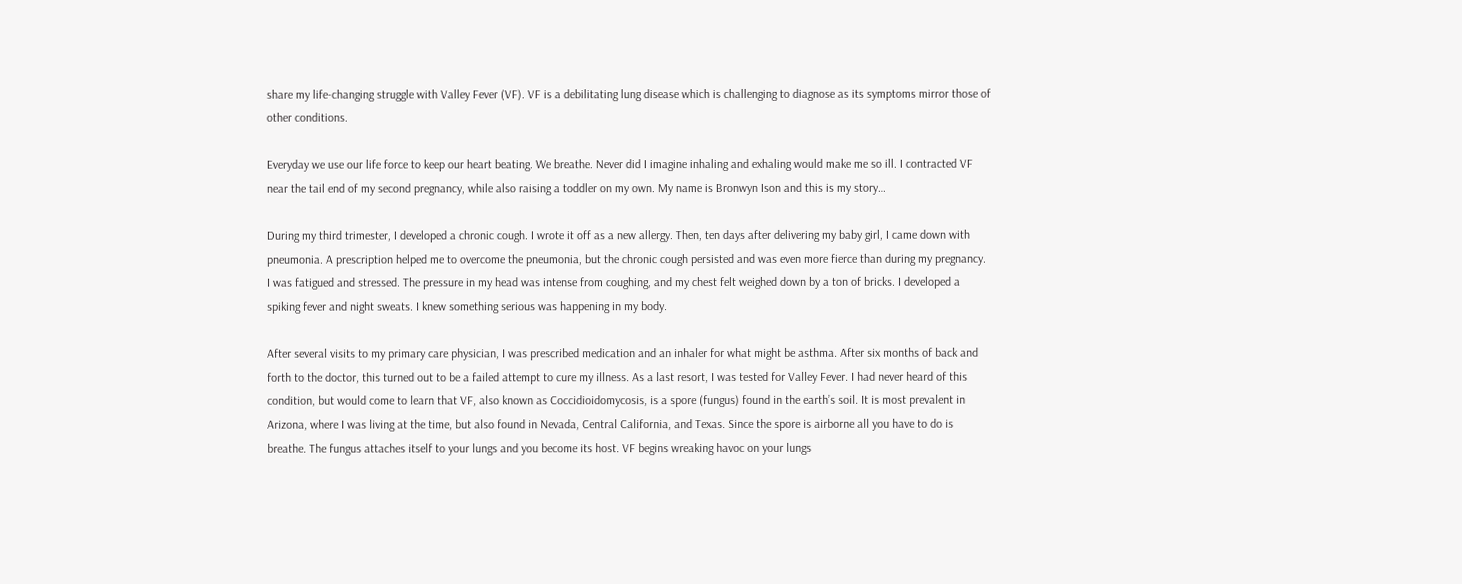share my life-changing struggle with Valley Fever (VF). VF is a debilitating lung disease which is challenging to diagnose as its symptoms mirror those of other conditions.

Everyday we use our life force to keep our heart beating. We breathe. Never did I imagine inhaling and exhaling would make me so ill. I contracted VF near the tail end of my second pregnancy, while also raising a toddler on my own. My name is Bronwyn Ison and this is my story…

During my third trimester, I developed a chronic cough. I wrote it off as a new allergy. Then, ten days after delivering my baby girl, I came down with pneumonia. A prescription helped me to overcome the pneumonia, but the chronic cough persisted and was even more fierce than during my pregnancy. I was fatigued and stressed. The pressure in my head was intense from coughing, and my chest felt weighed down by a ton of bricks. I developed a spiking fever and night sweats. I knew something serious was happening in my body.

After several visits to my primary care physician, I was prescribed medication and an inhaler for what might be asthma. After six months of back and forth to the doctor, this turned out to be a failed attempt to cure my illness. As a last resort, I was tested for Valley Fever. I had never heard of this condition, but would come to learn that VF, also known as Coccidioidomycosis, is a spore (fungus) found in the earth’s soil. It is most prevalent in Arizona, where I was living at the time, but also found in Nevada, Central California, and Texas. Since the spore is airborne all you have to do is breathe. The fungus attaches itself to your lungs and you become its host. VF begins wreaking havoc on your lungs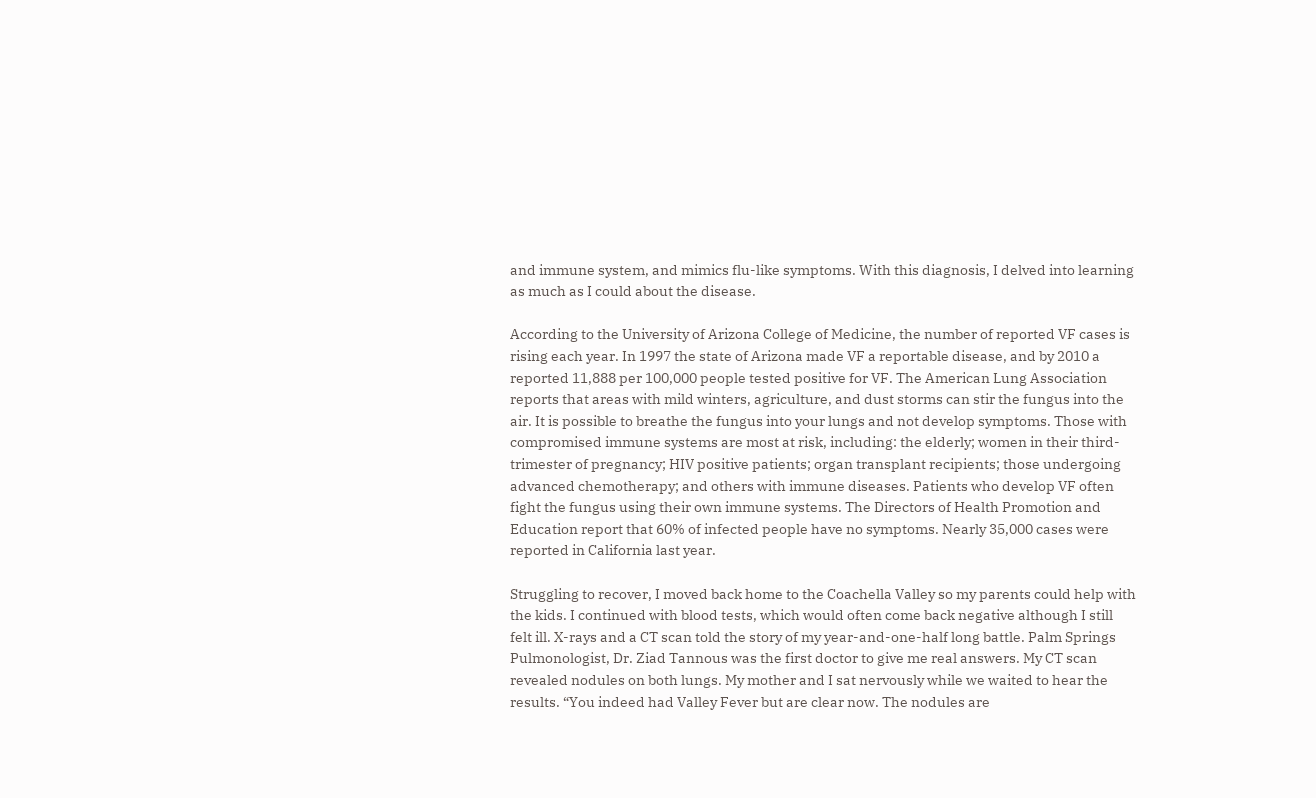and immune system, and mimics flu-like symptoms. With this diagnosis, I delved into learning as much as I could about the disease.

According to the University of Arizona College of Medicine, the number of reported VF cases is rising each year. In 1997 the state of Arizona made VF a reportable disease, and by 2010 a reported 11,888 per 100,000 people tested positive for VF. The American Lung Association reports that areas with mild winters, agriculture, and dust storms can stir the fungus into the air. It is possible to breathe the fungus into your lungs and not develop symptoms. Those with compromised immune systems are most at risk, including: the elderly; women in their third-trimester of pregnancy; HIV positive patients; organ transplant recipients; those undergoing advanced chemotherapy; and others with immune diseases. Patients who develop VF often fight the fungus using their own immune systems. The Directors of Health Promotion and Education report that 60% of infected people have no symptoms. Nearly 35,000 cases were reported in California last year.

Struggling to recover, I moved back home to the Coachella Valley so my parents could help with the kids. I continued with blood tests, which would often come back negative although I still felt ill. X-rays and a CT scan told the story of my year-and-one-half long battle. Palm Springs Pulmonologist, Dr. Ziad Tannous was the first doctor to give me real answers. My CT scan revealed nodules on both lungs. My mother and I sat nervously while we waited to hear the results. “You indeed had Valley Fever but are clear now. The nodules are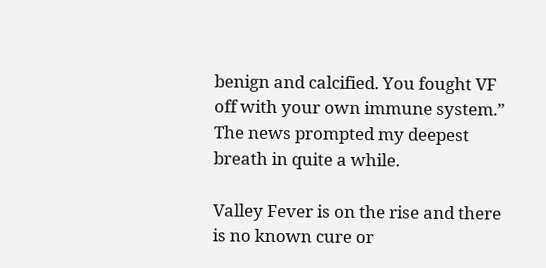benign and calcified. You fought VF off with your own immune system.” The news prompted my deepest breath in quite a while.

Valley Fever is on the rise and there is no known cure or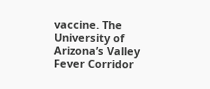vaccine. The University of Arizona’s Valley Fever Corridor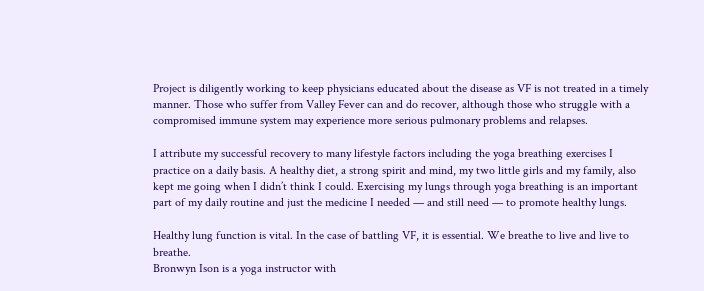Project is diligently working to keep physicians educated about the disease as VF is not treated in a timely manner. Those who suffer from Valley Fever can and do recover, although those who struggle with a compromised immune system may experience more serious pulmonary problems and relapses.

I attribute my successful recovery to many lifestyle factors including the yoga breathing exercises I practice on a daily basis. A healthy diet, a strong spirit and mind, my two little girls and my family, also kept me going when I didn’t think I could. Exercising my lungs through yoga breathing is an important part of my daily routine and just the medicine I needed — and still need — to promote healthy lungs.

Healthy lung function is vital. In the case of battling VF, it is essential. We breathe to live and live to breathe.
Bronwyn Ison is a yoga instructor with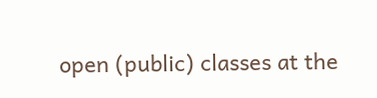open (public) classes at the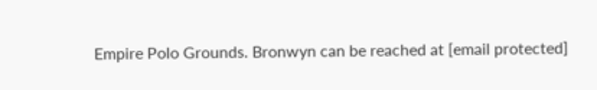Empire Polo Grounds. Bronwyn can be reached at [email protected]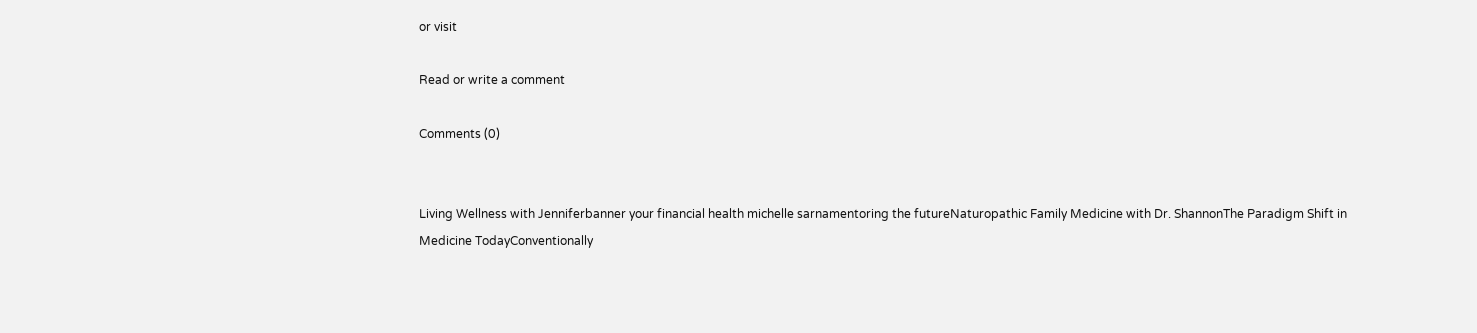or visit

Read or write a comment

Comments (0)


Living Wellness with Jenniferbanner your financial health michelle sarnamentoring the futureNaturopathic Family Medicine with Dr. ShannonThe Paradigm Shift in Medicine TodayConventionally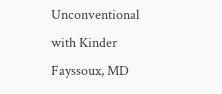Unconventional with Kinder Fayssoux, MD